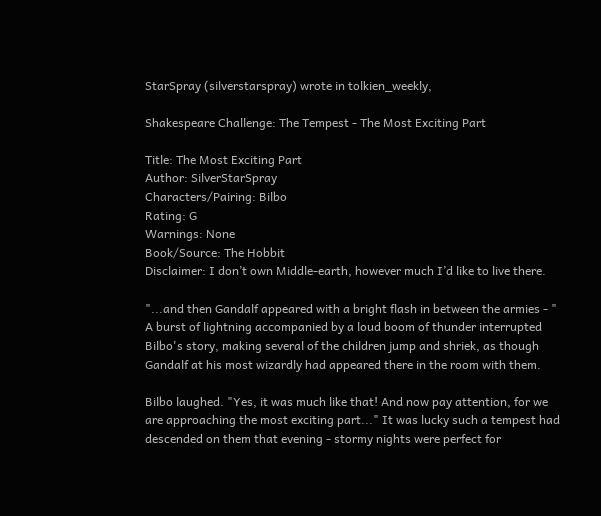StarSpray (silverstarspray) wrote in tolkien_weekly,

Shakespeare Challenge: The Tempest - The Most Exciting Part

Title: The Most Exciting Part
Author: SilverStarSpray
Characters/Pairing: Bilbo
Rating: G
Warnings: None
Book/Source: The Hobbit
Disclaimer: I don’t own Middle-earth, however much I’d like to live there.

"...and then Gandalf appeared with a bright flash in between the armies - " A burst of lightning accompanied by a loud boom of thunder interrupted Bilbo's story, making several of the children jump and shriek, as though Gandalf at his most wizardly had appeared there in the room with them.

Bilbo laughed. "Yes, it was much like that! And now pay attention, for we are approaching the most exciting part..." It was lucky such a tempest had descended on them that evening - stormy nights were perfect for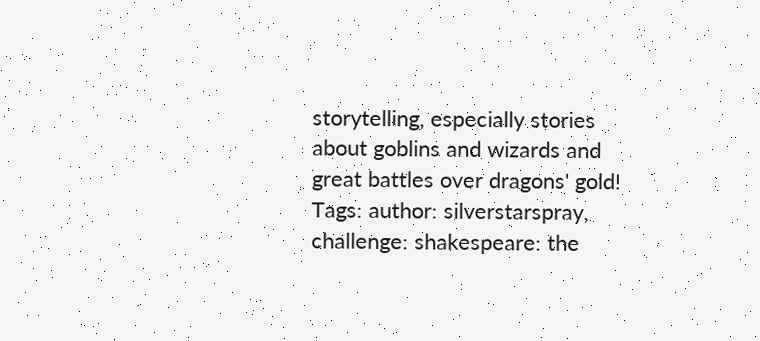storytelling, especially stories about goblins and wizards and great battles over dragons' gold!
Tags: author: silverstarspray, challenge: shakespeare: the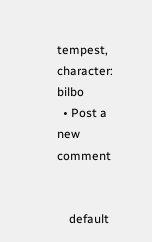tempest, character: bilbo
  • Post a new comment


    default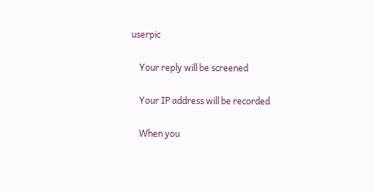userpic

    Your reply will be screened

    Your IP address will be recorded

    When you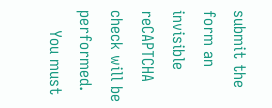submit the form an invisible reCAPTCHA check will be performed.
    You must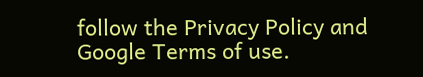follow the Privacy Policy and Google Terms of use.